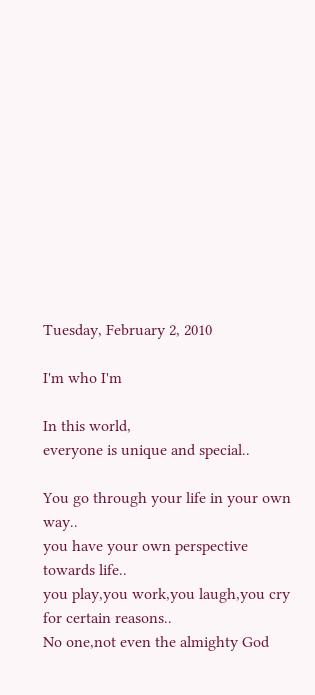Tuesday, February 2, 2010

I'm who I'm

In this world,
everyone is unique and special..

You go through your life in your own way..
you have your own perspective towards life..
you play,you work,you laugh,you cry for certain reasons..
No one,not even the almighty God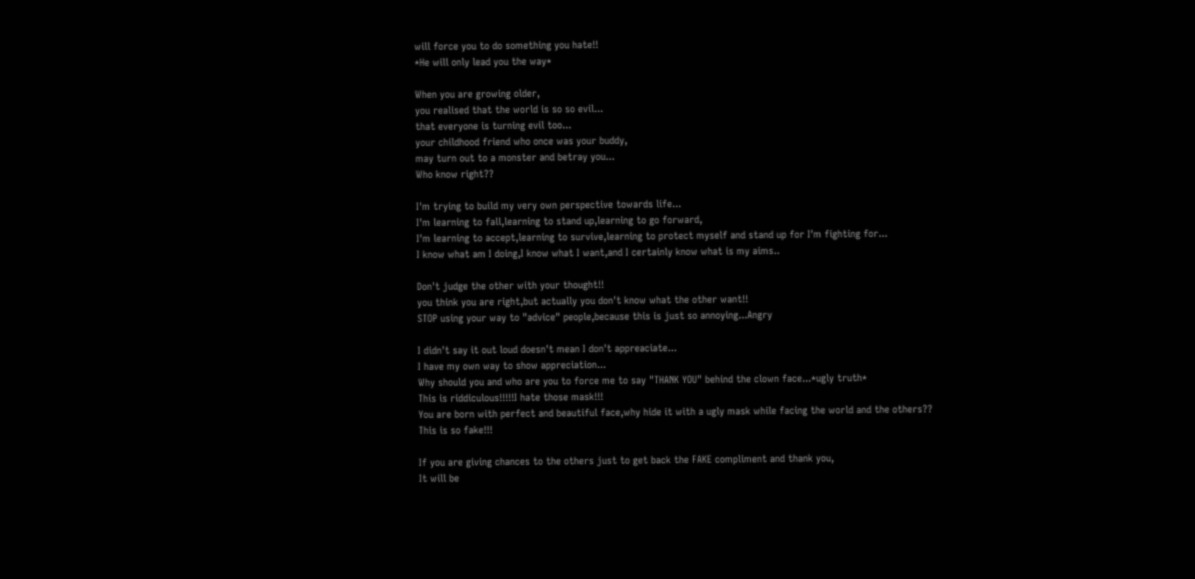will force you to do something you hate!!
*He will only lead you the way*

When you are growing older,
you realised that the world is so so evil...
that everyone is turning evil too...
your childhood friend who once was your buddy,
may turn out to a monster and betray you...
Who know right??

I'm trying to build my very own perspective towards life...
I'm learning to fall,learning to stand up,learning to go forward,
I'm learning to accept,learning to survive,learning to protect myself and stand up for I'm fighting for...
I know what am I doing,I know what I want,and I certainly know what is my aims..

Don't judge the other with your thought!!
you think you are right,but actually you don't know what the other want!!
STOP using your way to "advice" people,because this is just so annoying...Angry

I didn't say it out loud doesn't mean I don't appreaciate...
I have my own way to show appreciation...
Why should you and who are you to force me to say "THANK YOU" behind the clown face...*ugly truth*
This is riddiculous!!!!!I hate those mask!!!
You are born with perfect and beautiful face,why hide it with a ugly mask while facing the world and the others??
This is so fake!!!

If you are giving chances to the others just to get back the FAKE compliment and thank you,
It will be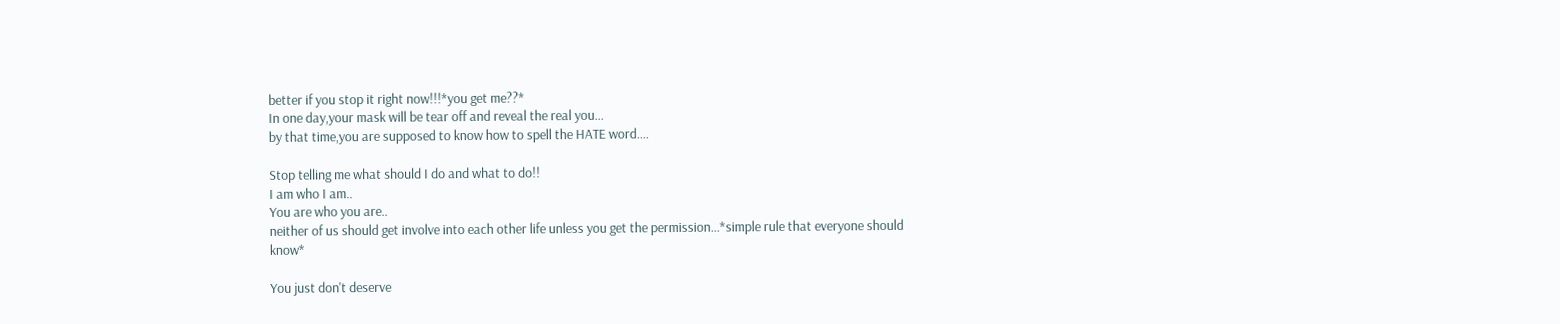better if you stop it right now!!!*you get me??*
In one day,your mask will be tear off and reveal the real you...
by that time,you are supposed to know how to spell the HATE word....

Stop telling me what should I do and what to do!!
I am who I am..
You are who you are..
neither of us should get involve into each other life unless you get the permission...*simple rule that everyone should know*

You just don't deserve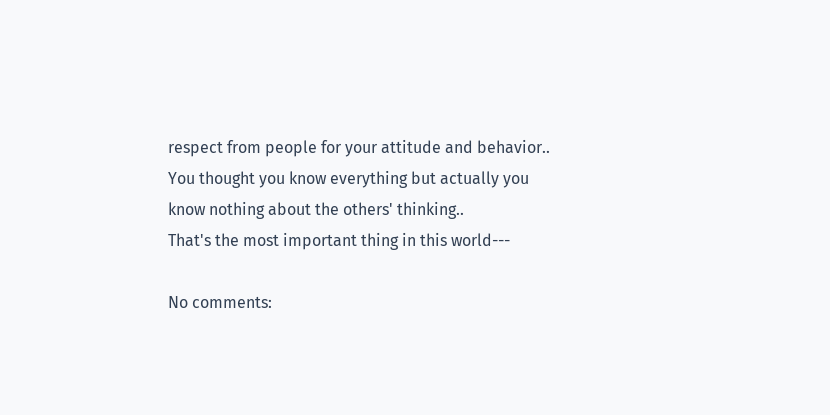respect from people for your attitude and behavior..
You thought you know everything but actually you know nothing about the others' thinking..
That's the most important thing in this world---

No comments: